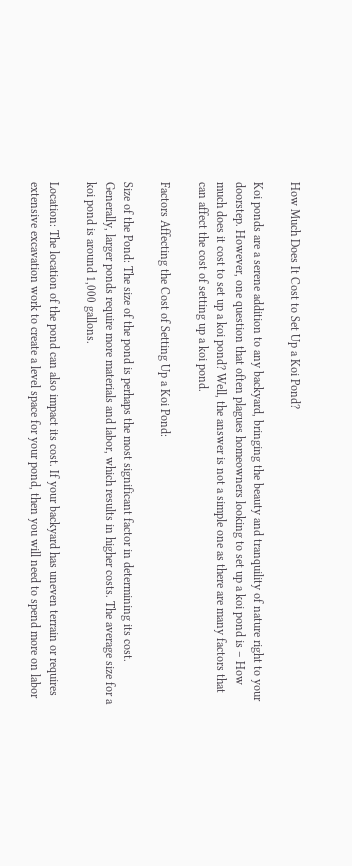How Much Does It Cost to Set Up a Koi Pond?

Koi ponds are a serene addition to any backyard, bringing the beauty and tranquility of nature right to your doorstep. However, one question that often plagues homeowners looking to set up a koi pond is – How much does it cost to set up a koi pond? Well, the answer is not a simple one as there are many factors that can affect the cost of setting up a koi pond.

Factors Affecting the Cost of Setting Up a Koi Pond:

Size of the Pond: The size of the pond is perhaps the most significant factor in determining its cost. Generally, larger ponds require more materials and labor, which results in higher costs. The average size for a koi pond is around 1,000 gallons.

Location: The location of the pond can also impact its cost. If your backyard has uneven terrain or requires extensive excavation work to create a level space for your pond, then you will need to spend more on labor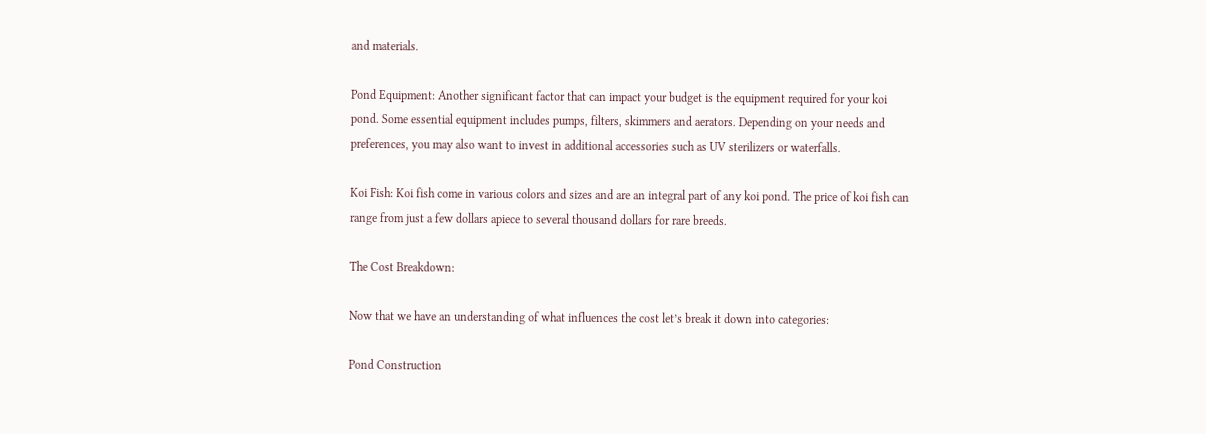and materials.

Pond Equipment: Another significant factor that can impact your budget is the equipment required for your koi pond. Some essential equipment includes pumps, filters, skimmers and aerators. Depending on your needs and preferences, you may also want to invest in additional accessories such as UV sterilizers or waterfalls.

Koi Fish: Koi fish come in various colors and sizes and are an integral part of any koi pond. The price of koi fish can range from just a few dollars apiece to several thousand dollars for rare breeds.

The Cost Breakdown:

Now that we have an understanding of what influences the cost let’s break it down into categories:

Pond Construction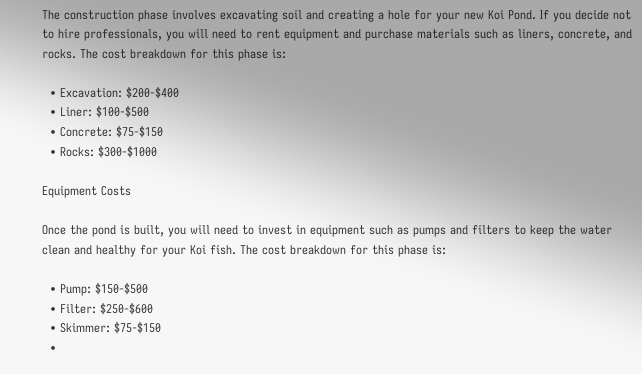The construction phase involves excavating soil and creating a hole for your new Koi Pond. If you decide not to hire professionals, you will need to rent equipment and purchase materials such as liners, concrete, and rocks. The cost breakdown for this phase is:

  • Excavation: $200-$400
  • Liner: $100-$500
  • Concrete: $75-$150
  • Rocks: $300-$1000

Equipment Costs

Once the pond is built, you will need to invest in equipment such as pumps and filters to keep the water clean and healthy for your Koi fish. The cost breakdown for this phase is:

  • Pump: $150-$500
  • Filter: $250-$600
  • Skimmer: $75-$150
  •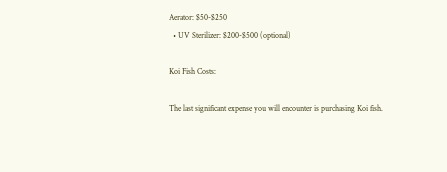Aerator: $50-$250
  • UV Sterilizer: $200-$500 (optional)

Koi Fish Costs:

The last significant expense you will encounter is purchasing Koi fish.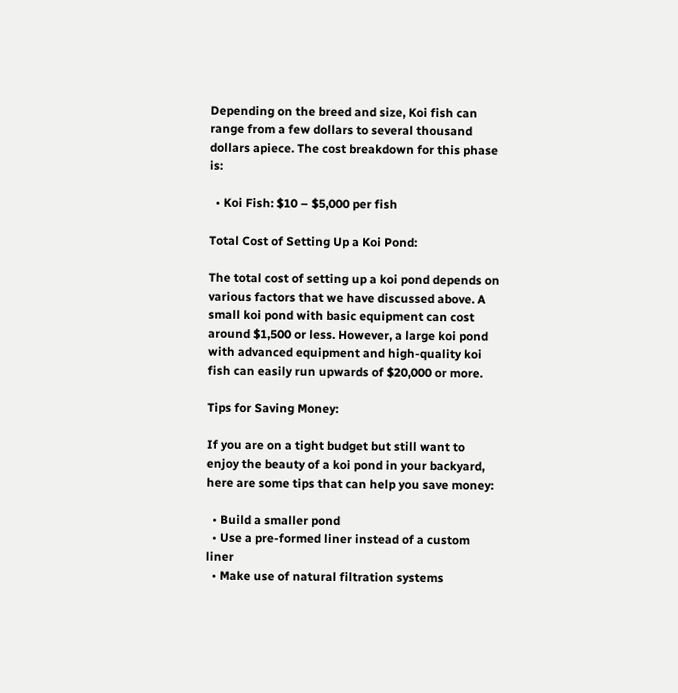Depending on the breed and size, Koi fish can range from a few dollars to several thousand dollars apiece. The cost breakdown for this phase is:

  • Koi Fish: $10 – $5,000 per fish

Total Cost of Setting Up a Koi Pond:

The total cost of setting up a koi pond depends on various factors that we have discussed above. A small koi pond with basic equipment can cost around $1,500 or less. However, a large koi pond with advanced equipment and high-quality koi fish can easily run upwards of $20,000 or more.

Tips for Saving Money:

If you are on a tight budget but still want to enjoy the beauty of a koi pond in your backyard, here are some tips that can help you save money:

  • Build a smaller pond
  • Use a pre-formed liner instead of a custom liner
  • Make use of natural filtration systems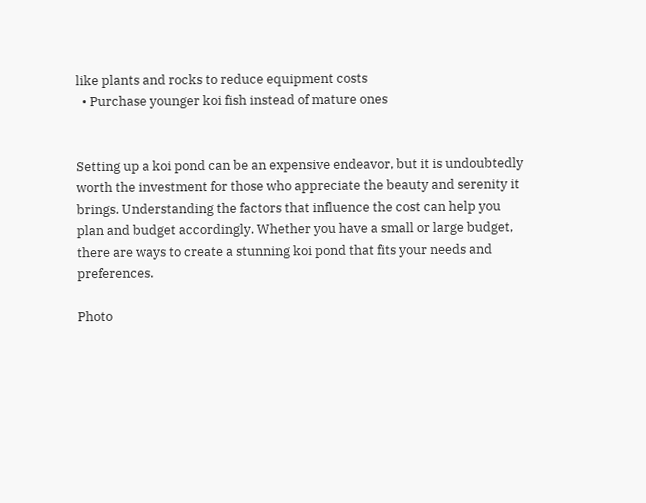like plants and rocks to reduce equipment costs
  • Purchase younger koi fish instead of mature ones


Setting up a koi pond can be an expensive endeavor, but it is undoubtedly worth the investment for those who appreciate the beauty and serenity it brings. Understanding the factors that influence the cost can help you plan and budget accordingly. Whether you have a small or large budget, there are ways to create a stunning koi pond that fits your needs and preferences.

Photo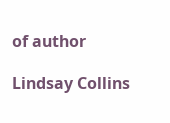of author

Lindsay Collins